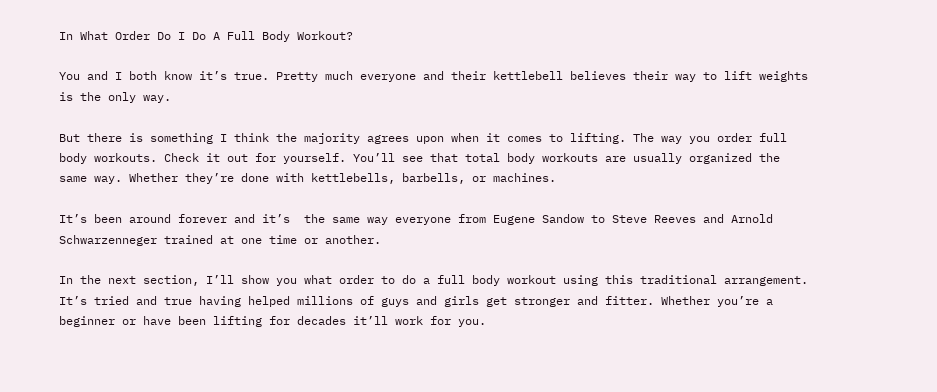In What Order Do I Do A Full Body Workout?

You and I both know it’s true. Pretty much everyone and their kettlebell believes their way to lift weights is the only way.

But there is something I think the majority agrees upon when it comes to lifting. The way you order full body workouts. Check it out for yourself. You’ll see that total body workouts are usually organized the same way. Whether they’re done with kettlebells, barbells, or machines.

It’s been around forever and it’s  the same way everyone from Eugene Sandow to Steve Reeves and Arnold Schwarzenneger trained at one time or another.

In the next section, I’ll show you what order to do a full body workout using this traditional arrangement. It’s tried and true having helped millions of guys and girls get stronger and fitter. Whether you’re a beginner or have been lifting for decades it’ll work for you.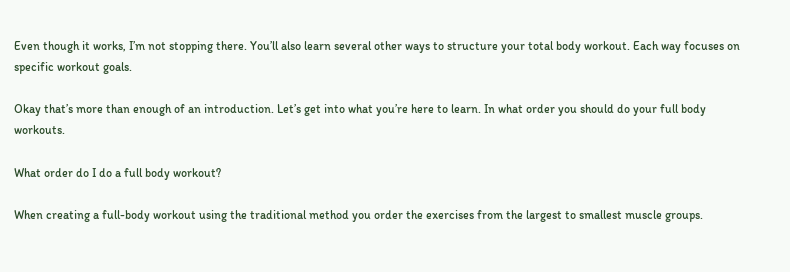Even though it works, I’m not stopping there. You’ll also learn several other ways to structure your total body workout. Each way focuses on specific workout goals.

Okay that’s more than enough of an introduction. Let’s get into what you’re here to learn. In what order you should do your full body workouts.

What order do I do a full body workout?

When creating a full-body workout using the traditional method you order the exercises from the largest to smallest muscle groups.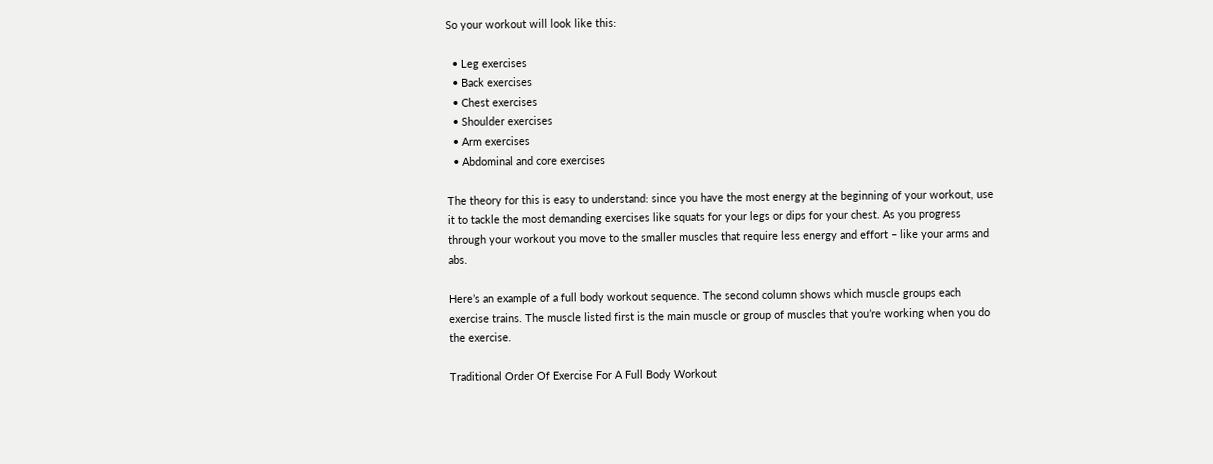So your workout will look like this:

  • Leg exercises
  • Back exercises
  • Chest exercises
  • Shoulder exercises
  • Arm exercises
  • Abdominal and core exercises

The theory for this is easy to understand: since you have the most energy at the beginning of your workout, use it to tackle the most demanding exercises like squats for your legs or dips for your chest. As you progress through your workout you move to the smaller muscles that require less energy and effort – like your arms and abs.

Here’s an example of a full body workout sequence. The second column shows which muscle groups each exercise trains. The muscle listed first is the main muscle or group of muscles that you’re working when you do the exercise.

Traditional Order Of Exercise For A Full Body Workout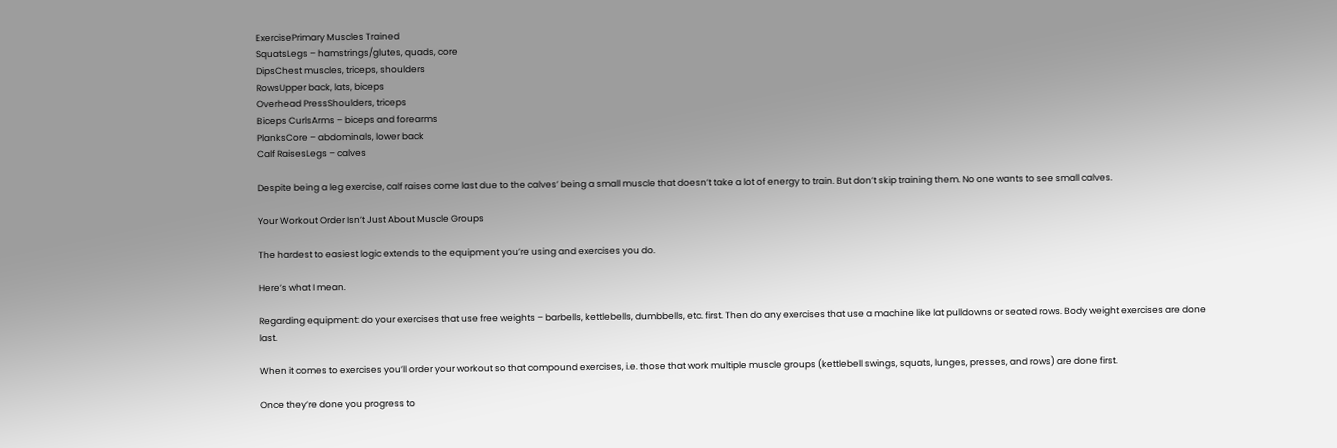ExercisePrimary Muscles Trained
SquatsLegs – hamstrings/glutes, quads, core
DipsChest muscles, triceps, shoulders
RowsUpper back, lats, biceps
Overhead PressShoulders, triceps
Biceps CurlsArms – biceps and forearms
PlanksCore – abdominals, lower back
Calf RaisesLegs – calves

Despite being a leg exercise, calf raises come last due to the calves’ being a small muscle that doesn’t take a lot of energy to train. But don’t skip training them. No one wants to see small calves.

Your Workout Order Isn’t Just About Muscle Groups

The hardest to easiest logic extends to the equipment you’re using and exercises you do.

Here’s what I mean.

Regarding equipment: do your exercises that use free weights – barbells, kettlebells, dumbbells, etc. first. Then do any exercises that use a machine like lat pulldowns or seated rows. Body weight exercises are done last.

When it comes to exercises you’ll order your workout so that compound exercises, i.e. those that work multiple muscle groups (kettlebell swings, squats, lunges, presses, and rows) are done first.

Once they’re done you progress to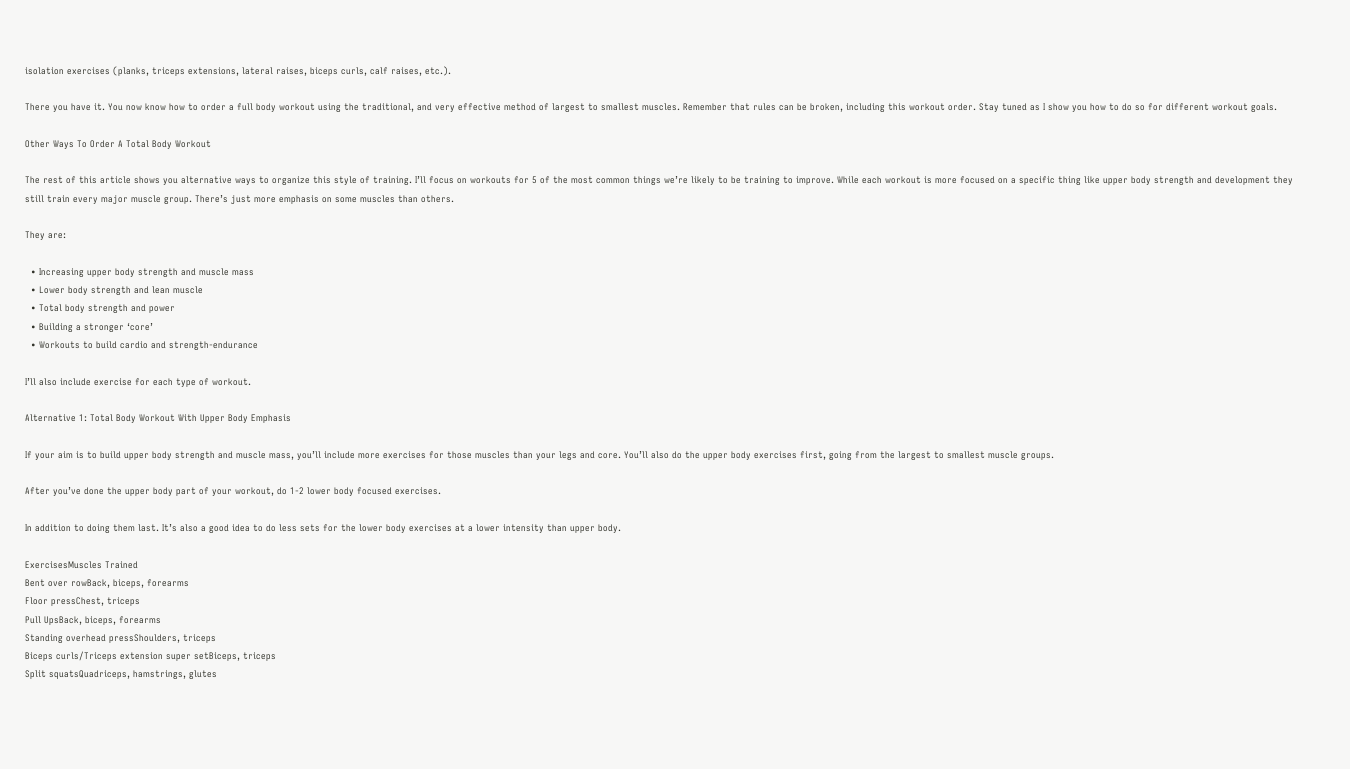isolation exercises (planks, triceps extensions, lateral raises, biceps curls, calf raises, etc.).

There you have it. You now know how to order a full body workout using the traditional, and very effective method of largest to smallest muscles. Remember that rules can be broken, including this workout order. Stay tuned as I show you how to do so for different workout goals.

Other Ways To Order A Total Body Workout

The rest of this article shows you alternative ways to organize this style of training. I’ll focus on workouts for 5 of the most common things we’re likely to be training to improve. While each workout is more focused on a specific thing like upper body strength and development they still train every major muscle group. There’s just more emphasis on some muscles than others.

They are:

  • Increasing upper body strength and muscle mass
  • Lower body strength and lean muscle
  • Total body strength and power
  • Building a stronger ‘core’
  • Workouts to build cardio and strength-endurance

I’ll also include exercise for each type of workout.

Alternative 1: Total Body Workout With Upper Body Emphasis

If your aim is to build upper body strength and muscle mass, you’ll include more exercises for those muscles than your legs and core. You’ll also do the upper body exercises first, going from the largest to smallest muscle groups.

After you’ve done the upper body part of your workout, do 1-2 lower body focused exercises.

In addition to doing them last. It’s also a good idea to do less sets for the lower body exercises at a lower intensity than upper body.

ExercisesMuscles Trained
Bent over rowBack, biceps, forearms
Floor pressChest, triceps
Pull UpsBack, biceps, forearms
Standing overhead pressShoulders, triceps
Biceps curls/Triceps extension super setBiceps, triceps
Split squatsQuadriceps, hamstrings, glutes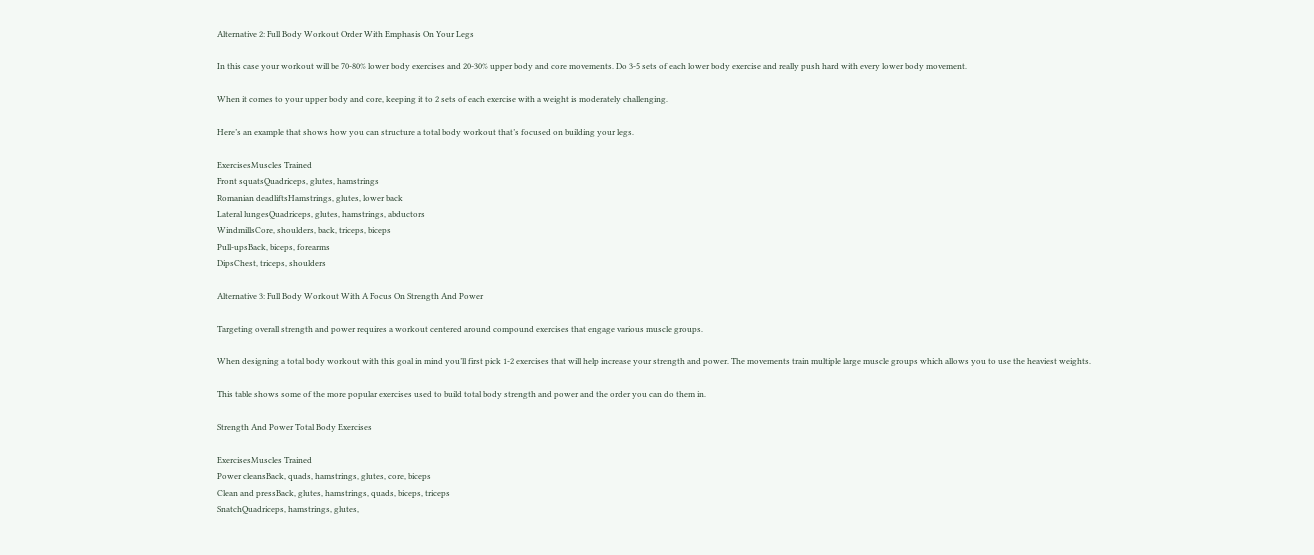Alternative 2: Full Body Workout Order With Emphasis On Your Legs

In this case your workout will be 70-80% lower body exercises and 20-30% upper body and core movements. Do 3-5 sets of each lower body exercise and really push hard with every lower body movement.

When it comes to your upper body and core, keeping it to 2 sets of each exercise with a weight is moderately challenging.

Here’s an example that shows how you can structure a total body workout that’s focused on building your legs.

ExercisesMuscles Trained
Front squatsQuadriceps, glutes, hamstrings
Romanian deadliftsHamstrings, glutes, lower back
Lateral lungesQuadriceps, glutes, hamstrings, abductors
WindmillsCore, shoulders, back, triceps, biceps
Pull-upsBack, biceps, forearms
DipsChest, triceps, shoulders

Alternative 3: Full Body Workout With A Focus On Strength And Power

Targeting overall strength and power requires a workout centered around compound exercises that engage various muscle groups.

When designing a total body workout with this goal in mind you’ll first pick 1-2 exercises that will help increase your strength and power. The movements train multiple large muscle groups which allows you to use the heaviest weights.

This table shows some of the more popular exercises used to build total body strength and power and the order you can do them in.

Strength And Power Total Body Exercises

ExercisesMuscles Trained
Power cleansBack, quads, hamstrings, glutes, core, biceps
Clean and pressBack, glutes, hamstrings, quads, biceps, triceps
SnatchQuadriceps, hamstrings, glutes,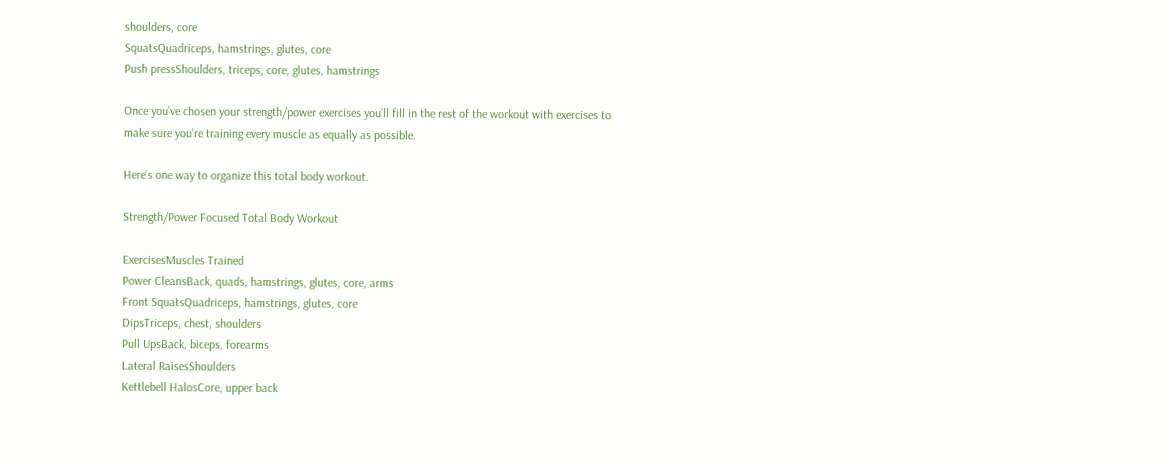shoulders, core
SquatsQuadriceps, hamstrings, glutes, core
Push pressShoulders, triceps, core, glutes, hamstrings

Once you’ve chosen your strength/power exercises you’ll fill in the rest of the workout with exercises to make sure you’re training every muscle as equally as possible.

Here’s one way to organize this total body workout.

Strength/Power Focused Total Body Workout

ExercisesMuscles Trained
Power CleansBack, quads, hamstrings, glutes, core, arms
Front SquatsQuadriceps, hamstrings, glutes, core
DipsTriceps, chest, shoulders
Pull UpsBack, biceps, forearms
Lateral RaisesShoulders
Kettlebell HalosCore, upper back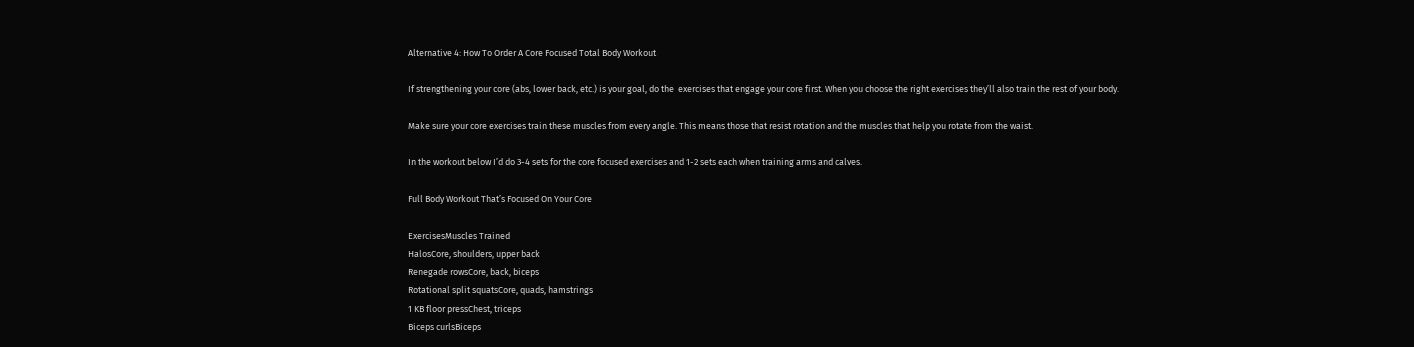Alternative 4: How To Order A Core Focused Total Body Workout

If strengthening your core (abs, lower back, etc.) is your goal, do the  exercises that engage your core first. When you choose the right exercises they’ll also train the rest of your body.

Make sure your core exercises train these muscles from every angle. This means those that resist rotation and the muscles that help you rotate from the waist.

In the workout below I’d do 3-4 sets for the core focused exercises and 1-2 sets each when training arms and calves.

Full Body Workout That’s Focused On Your Core

ExercisesMuscles Trained
HalosCore, shoulders, upper back
Renegade rowsCore, back, biceps
Rotational split squatsCore, quads, hamstrings
1 KB floor pressChest, triceps
Biceps curlsBiceps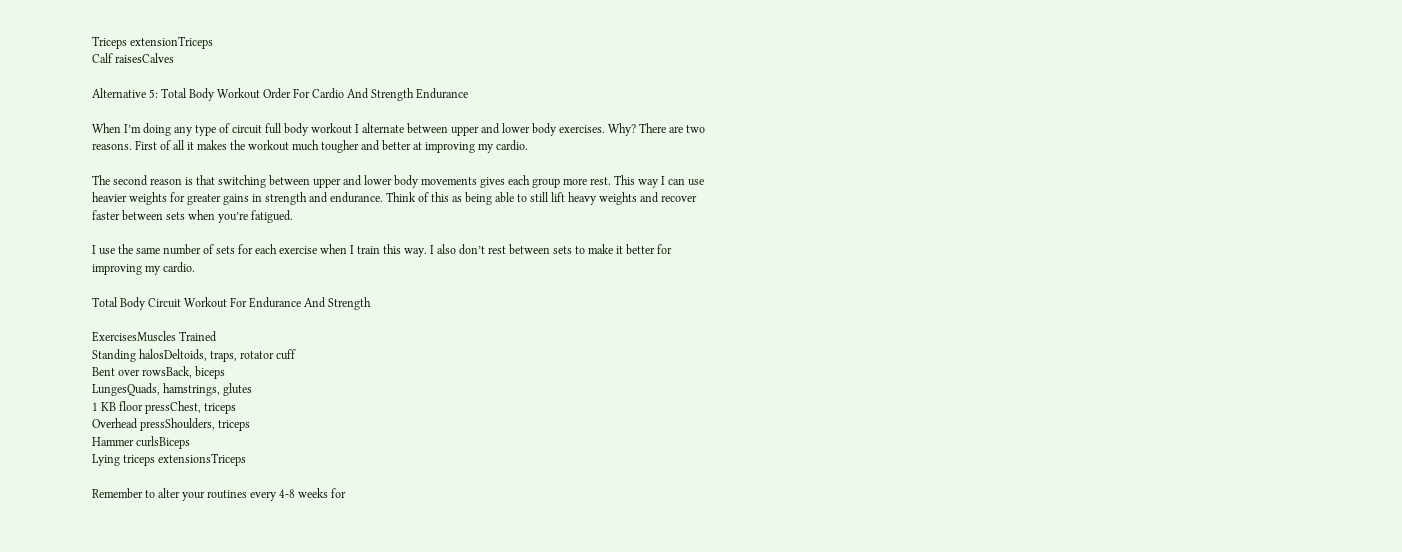Triceps extensionTriceps
Calf raisesCalves

Alternative 5: Total Body Workout Order For Cardio And Strength Endurance

When I’m doing any type of circuit full body workout I alternate between upper and lower body exercises. Why? There are two reasons. First of all it makes the workout much tougher and better at improving my cardio.

The second reason is that switching between upper and lower body movements gives each group more rest. This way I can use heavier weights for greater gains in strength and endurance. Think of this as being able to still lift heavy weights and recover faster between sets when you’re fatigued.

I use the same number of sets for each exercise when I train this way. I also don’t rest between sets to make it better for improving my cardio.

Total Body Circuit Workout For Endurance And Strength

ExercisesMuscles Trained
Standing halosDeltoids, traps, rotator cuff
Bent over rowsBack, biceps
LungesQuads, hamstrings, glutes
1 KB floor pressChest, triceps
Overhead pressShoulders, triceps
Hammer curlsBiceps
Lying triceps extensionsTriceps

Remember to alter your routines every 4-8 weeks for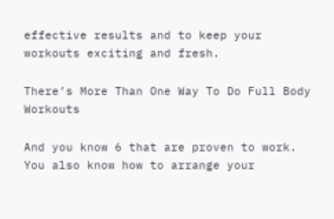effective results and to keep your workouts exciting and fresh.

There’s More Than One Way To Do Full Body Workouts

And you know 6 that are proven to work. You also know how to arrange your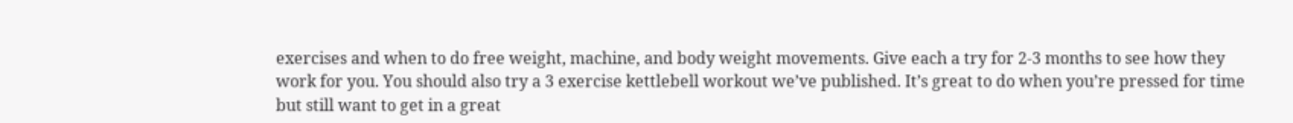exercises and when to do free weight, machine, and body weight movements. Give each a try for 2-3 months to see how they work for you. You should also try a 3 exercise kettlebell workout we’ve published. It’s great to do when you’re pressed for time but still want to get in a great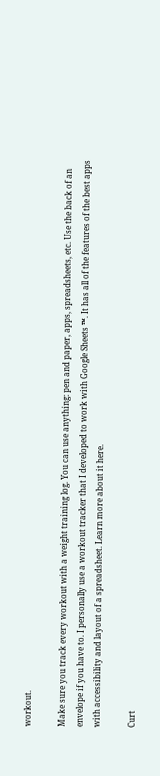workout.

Make sure you track every workout with a weight training log. You can use anything: pen and paper, apps, spreadsheets, etc. Use the back of an envelope if you have to. I personally use a workout tracker that I developed to work with Google Sheets ™. It has all of the features of the best apps with accessibility and layout of a spreadsheet. Learn more about it here.

Curt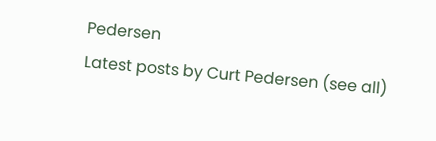Pedersen
Latest posts by Curt Pedersen (see all)